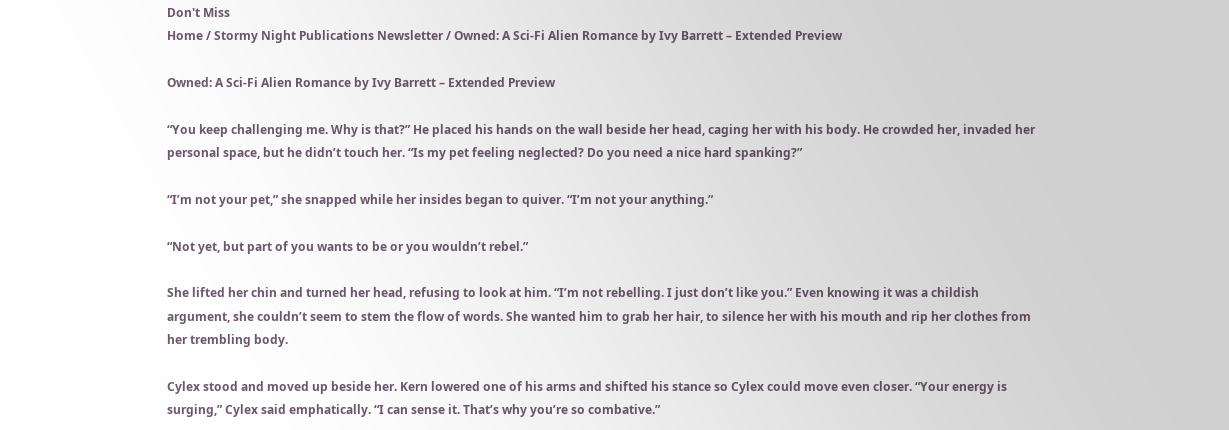Don't Miss
Home / Stormy Night Publications Newsletter / Owned: A Sci-Fi Alien Romance by Ivy Barrett – Extended Preview

Owned: A Sci-Fi Alien Romance by Ivy Barrett – Extended Preview

“You keep challenging me. Why is that?” He placed his hands on the wall beside her head, caging her with his body. He crowded her, invaded her personal space, but he didn’t touch her. “Is my pet feeling neglected? Do you need a nice hard spanking?”

“I’m not your pet,” she snapped while her insides began to quiver. “I’m not your anything.”

“Not yet, but part of you wants to be or you wouldn’t rebel.”

She lifted her chin and turned her head, refusing to look at him. “I’m not rebelling. I just don’t like you.” Even knowing it was a childish argument, she couldn’t seem to stem the flow of words. She wanted him to grab her hair, to silence her with his mouth and rip her clothes from her trembling body.

Cylex stood and moved up beside her. Kern lowered one of his arms and shifted his stance so Cylex could move even closer. “Your energy is surging,” Cylex said emphatically. “I can sense it. That’s why you’re so combative.”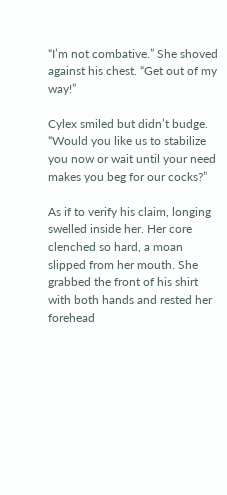“I’m not combative.” She shoved against his chest. “Get out of my way!”

Cylex smiled but didn’t budge. “Would you like us to stabilize you now or wait until your need makes you beg for our cocks?”

As if to verify his claim, longing swelled inside her. Her core clenched so hard, a moan slipped from her mouth. She grabbed the front of his shirt with both hands and rested her forehead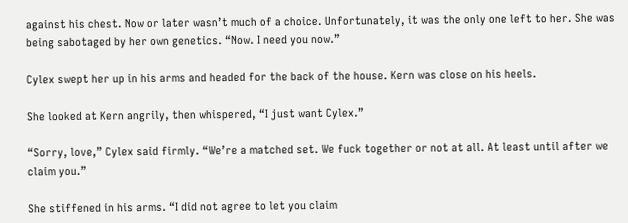against his chest. Now or later wasn’t much of a choice. Unfortunately, it was the only one left to her. She was being sabotaged by her own genetics. “Now. I need you now.”

Cylex swept her up in his arms and headed for the back of the house. Kern was close on his heels.

She looked at Kern angrily, then whispered, “I just want Cylex.”

“Sorry, love,” Cylex said firmly. “We’re a matched set. We fuck together or not at all. At least until after we claim you.”

She stiffened in his arms. “I did not agree to let you claim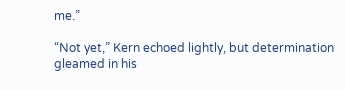me.”

“Not yet,” Kern echoed lightly, but determination gleamed in his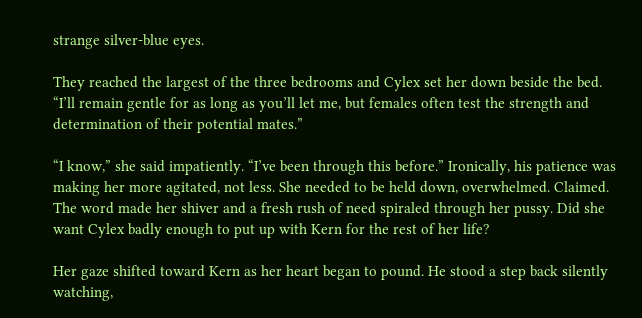strange silver-blue eyes.

They reached the largest of the three bedrooms and Cylex set her down beside the bed. “I’ll remain gentle for as long as you’ll let me, but females often test the strength and determination of their potential mates.”

“I know,” she said impatiently. “I’ve been through this before.” Ironically, his patience was making her more agitated, not less. She needed to be held down, overwhelmed. Claimed. The word made her shiver and a fresh rush of need spiraled through her pussy. Did she want Cylex badly enough to put up with Kern for the rest of her life?

Her gaze shifted toward Kern as her heart began to pound. He stood a step back silently watching,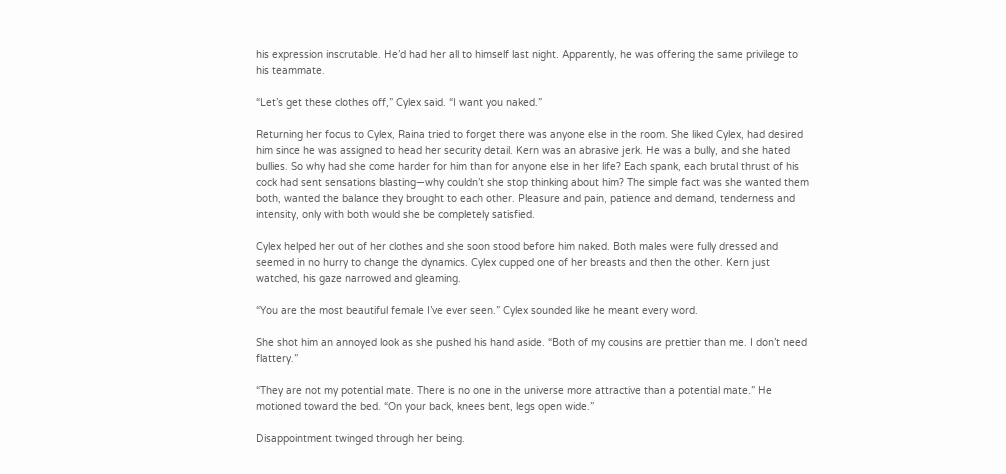his expression inscrutable. He’d had her all to himself last night. Apparently, he was offering the same privilege to his teammate.

“Let’s get these clothes off,” Cylex said. “I want you naked.”

Returning her focus to Cylex, Raina tried to forget there was anyone else in the room. She liked Cylex, had desired him since he was assigned to head her security detail. Kern was an abrasive jerk. He was a bully, and she hated bullies. So why had she come harder for him than for anyone else in her life? Each spank, each brutal thrust of his cock had sent sensations blasting—why couldn’t she stop thinking about him? The simple fact was she wanted them both, wanted the balance they brought to each other. Pleasure and pain, patience and demand, tenderness and intensity, only with both would she be completely satisfied.

Cylex helped her out of her clothes and she soon stood before him naked. Both males were fully dressed and seemed in no hurry to change the dynamics. Cylex cupped one of her breasts and then the other. Kern just watched, his gaze narrowed and gleaming.

“You are the most beautiful female I’ve ever seen.” Cylex sounded like he meant every word.

She shot him an annoyed look as she pushed his hand aside. “Both of my cousins are prettier than me. I don’t need flattery.”

“They are not my potential mate. There is no one in the universe more attractive than a potential mate.” He motioned toward the bed. “On your back, knees bent, legs open wide.”

Disappointment twinged through her being.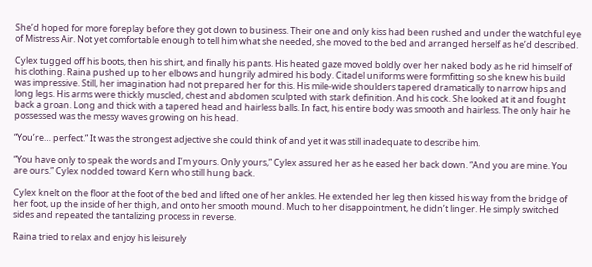She’d hoped for more foreplay before they got down to business. Their one and only kiss had been rushed and under the watchful eye of Mistress Air. Not yet comfortable enough to tell him what she needed, she moved to the bed and arranged herself as he’d described.

Cylex tugged off his boots, then his shirt, and finally his pants. His heated gaze moved boldly over her naked body as he rid himself of his clothing. Raina pushed up to her elbows and hungrily admired his body. Citadel uniforms were formfitting so she knew his build was impressive. Still, her imagination had not prepared her for this. His mile-wide shoulders tapered dramatically to narrow hips and long legs. His arms were thickly muscled, chest and abdomen sculpted with stark definition. And his cock. She looked at it and fought back a groan. Long and thick with a tapered head and hairless balls. In fact, his entire body was smooth and hairless. The only hair he possessed was the messy waves growing on his head.

“You’re… perfect.” It was the strongest adjective she could think of and yet it was still inadequate to describe him.

“You have only to speak the words and I’m yours. Only yours,” Cylex assured her as he eased her back down. “And you are mine. You are ours.” Cylex nodded toward Kern who still hung back.

Cylex knelt on the floor at the foot of the bed and lifted one of her ankles. He extended her leg then kissed his way from the bridge of her foot, up the inside of her thigh, and onto her smooth mound. Much to her disappointment, he didn’t linger. He simply switched sides and repeated the tantalizing process in reverse.

Raina tried to relax and enjoy his leisurely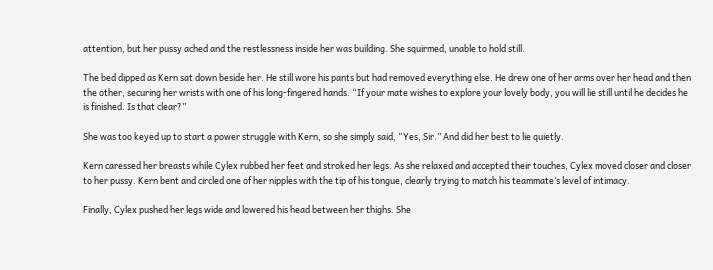attention, but her pussy ached and the restlessness inside her was building. She squirmed, unable to hold still.

The bed dipped as Kern sat down beside her. He still wore his pants but had removed everything else. He drew one of her arms over her head and then the other, securing her wrists with one of his long-fingered hands. “If your mate wishes to explore your lovely body, you will lie still until he decides he is finished. Is that clear?”

She was too keyed up to start a power struggle with Kern, so she simply said, “Yes, Sir.” And did her best to lie quietly.

Kern caressed her breasts while Cylex rubbed her feet and stroked her legs. As she relaxed and accepted their touches, Cylex moved closer and closer to her pussy. Kern bent and circled one of her nipples with the tip of his tongue, clearly trying to match his teammate’s level of intimacy.

Finally, Cylex pushed her legs wide and lowered his head between her thighs. She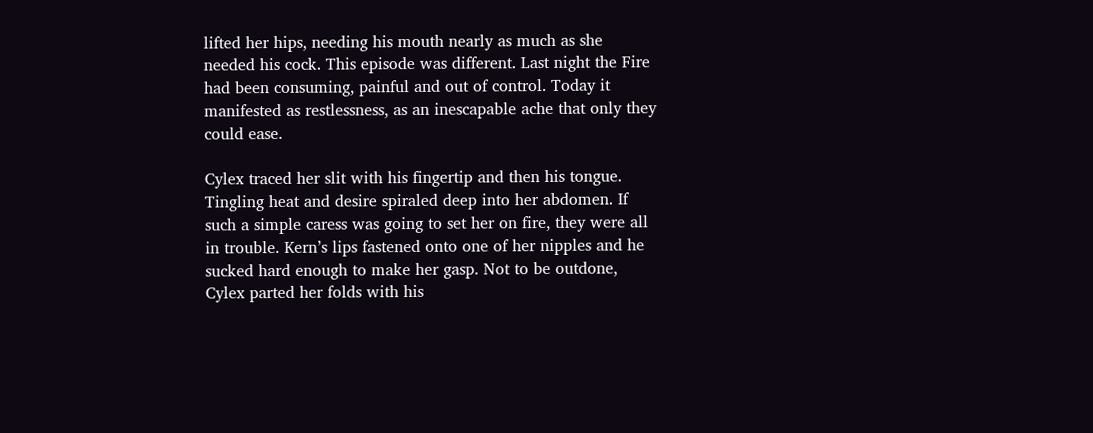lifted her hips, needing his mouth nearly as much as she needed his cock. This episode was different. Last night the Fire had been consuming, painful and out of control. Today it manifested as restlessness, as an inescapable ache that only they could ease.

Cylex traced her slit with his fingertip and then his tongue. Tingling heat and desire spiraled deep into her abdomen. If such a simple caress was going to set her on fire, they were all in trouble. Kern’s lips fastened onto one of her nipples and he sucked hard enough to make her gasp. Not to be outdone, Cylex parted her folds with his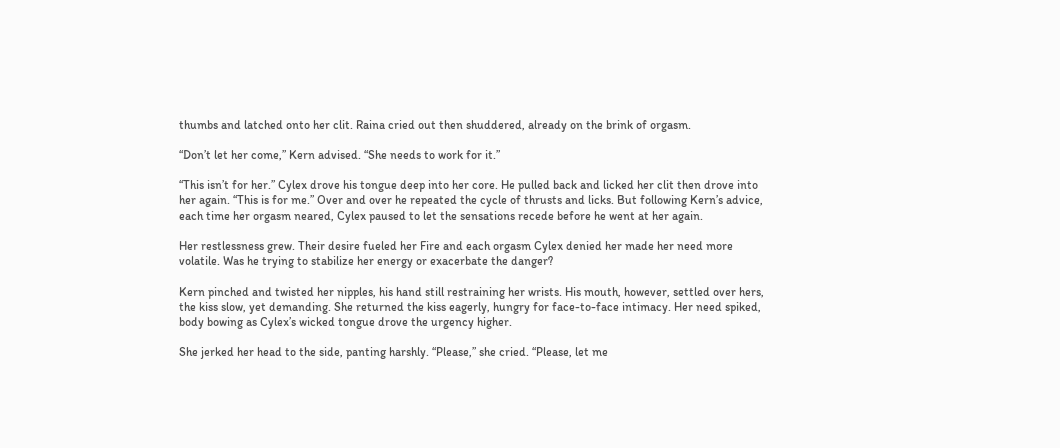thumbs and latched onto her clit. Raina cried out then shuddered, already on the brink of orgasm.

“Don’t let her come,” Kern advised. “She needs to work for it.”

“This isn’t for her.” Cylex drove his tongue deep into her core. He pulled back and licked her clit then drove into her again. “This is for me.” Over and over he repeated the cycle of thrusts and licks. But following Kern’s advice, each time her orgasm neared, Cylex paused to let the sensations recede before he went at her again.

Her restlessness grew. Their desire fueled her Fire and each orgasm Cylex denied her made her need more volatile. Was he trying to stabilize her energy or exacerbate the danger?

Kern pinched and twisted her nipples, his hand still restraining her wrists. His mouth, however, settled over hers, the kiss slow, yet demanding. She returned the kiss eagerly, hungry for face-to-face intimacy. Her need spiked, body bowing as Cylex’s wicked tongue drove the urgency higher.

She jerked her head to the side, panting harshly. “Please,” she cried. “Please, let me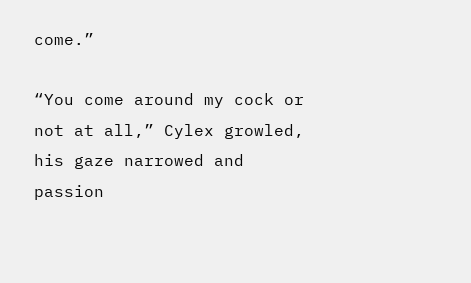come.”

“You come around my cock or not at all,” Cylex growled, his gaze narrowed and passion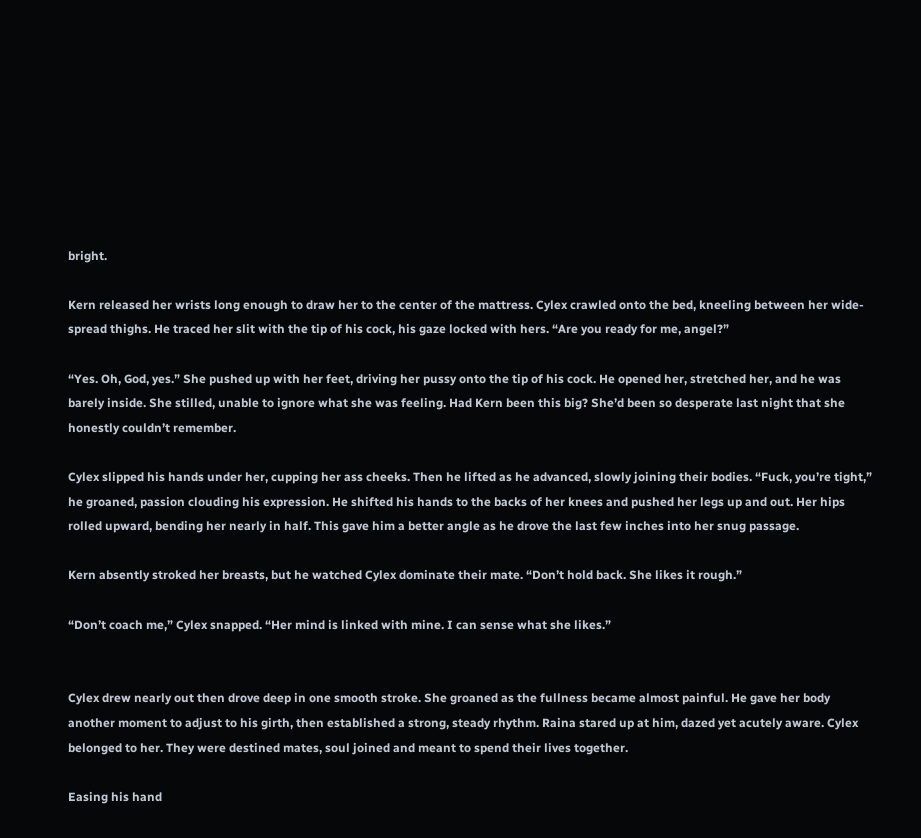bright.

Kern released her wrists long enough to draw her to the center of the mattress. Cylex crawled onto the bed, kneeling between her wide-spread thighs. He traced her slit with the tip of his cock, his gaze locked with hers. “Are you ready for me, angel?”

“Yes. Oh, God, yes.” She pushed up with her feet, driving her pussy onto the tip of his cock. He opened her, stretched her, and he was barely inside. She stilled, unable to ignore what she was feeling. Had Kern been this big? She’d been so desperate last night that she honestly couldn’t remember.

Cylex slipped his hands under her, cupping her ass cheeks. Then he lifted as he advanced, slowly joining their bodies. “Fuck, you’re tight,” he groaned, passion clouding his expression. He shifted his hands to the backs of her knees and pushed her legs up and out. Her hips rolled upward, bending her nearly in half. This gave him a better angle as he drove the last few inches into her snug passage.

Kern absently stroked her breasts, but he watched Cylex dominate their mate. “Don’t hold back. She likes it rough.”

“Don’t coach me,” Cylex snapped. “Her mind is linked with mine. I can sense what she likes.”


Cylex drew nearly out then drove deep in one smooth stroke. She groaned as the fullness became almost painful. He gave her body another moment to adjust to his girth, then established a strong, steady rhythm. Raina stared up at him, dazed yet acutely aware. Cylex belonged to her. They were destined mates, soul joined and meant to spend their lives together.

Easing his hand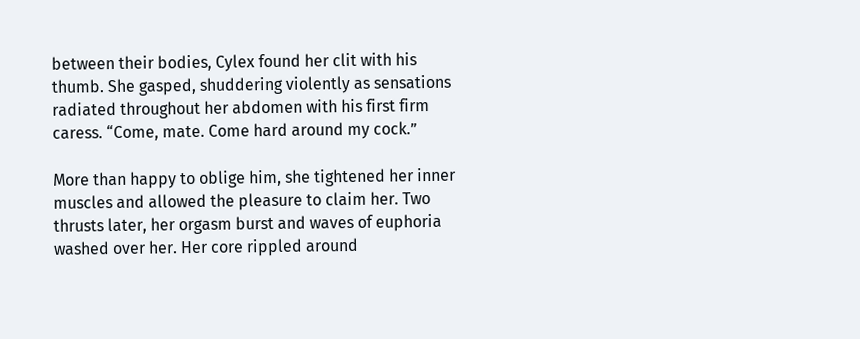between their bodies, Cylex found her clit with his thumb. She gasped, shuddering violently as sensations radiated throughout her abdomen with his first firm caress. “Come, mate. Come hard around my cock.”

More than happy to oblige him, she tightened her inner muscles and allowed the pleasure to claim her. Two thrusts later, her orgasm burst and waves of euphoria washed over her. Her core rippled around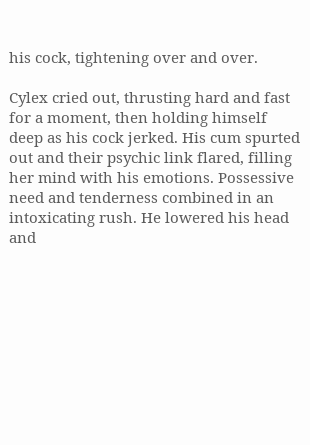his cock, tightening over and over.

Cylex cried out, thrusting hard and fast for a moment, then holding himself deep as his cock jerked. His cum spurted out and their psychic link flared, filling her mind with his emotions. Possessive need and tenderness combined in an intoxicating rush. He lowered his head and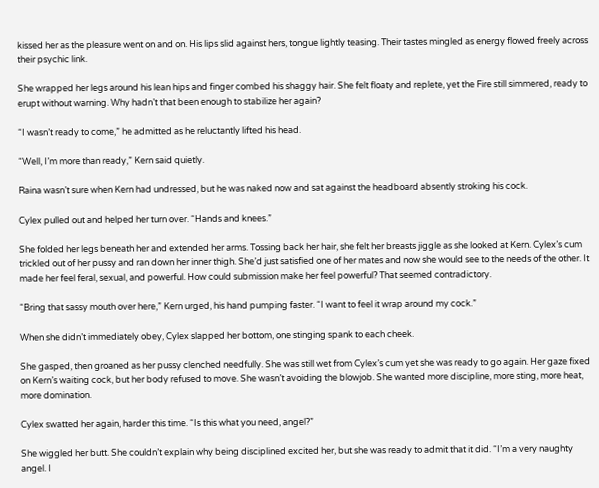kissed her as the pleasure went on and on. His lips slid against hers, tongue lightly teasing. Their tastes mingled as energy flowed freely across their psychic link.

She wrapped her legs around his lean hips and finger combed his shaggy hair. She felt floaty and replete, yet the Fire still simmered, ready to erupt without warning. Why hadn’t that been enough to stabilize her again?

“I wasn’t ready to come,” he admitted as he reluctantly lifted his head.

“Well, I’m more than ready,” Kern said quietly.

Raina wasn’t sure when Kern had undressed, but he was naked now and sat against the headboard absently stroking his cock.

Cylex pulled out and helped her turn over. “Hands and knees.”

She folded her legs beneath her and extended her arms. Tossing back her hair, she felt her breasts jiggle as she looked at Kern. Cylex’s cum trickled out of her pussy and ran down her inner thigh. She’d just satisfied one of her mates and now she would see to the needs of the other. It made her feel feral, sexual, and powerful. How could submission make her feel powerful? That seemed contradictory.

“Bring that sassy mouth over here,” Kern urged, his hand pumping faster. “I want to feel it wrap around my cock.”

When she didn’t immediately obey, Cylex slapped her bottom, one stinging spank to each cheek.

She gasped, then groaned as her pussy clenched needfully. She was still wet from Cylex’s cum yet she was ready to go again. Her gaze fixed on Kern’s waiting cock, but her body refused to move. She wasn’t avoiding the blowjob. She wanted more discipline, more sting, more heat, more domination.

Cylex swatted her again, harder this time. “Is this what you need, angel?”

She wiggled her butt. She couldn’t explain why being disciplined excited her, but she was ready to admit that it did. “I’m a very naughty angel. I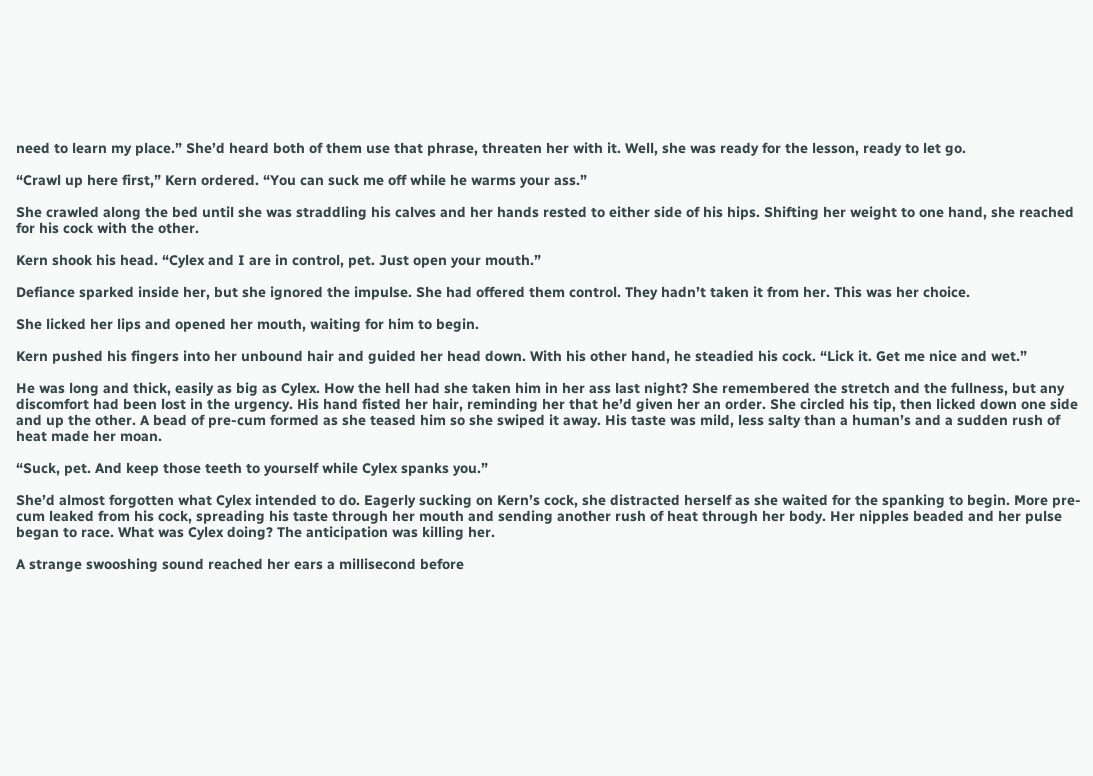need to learn my place.” She’d heard both of them use that phrase, threaten her with it. Well, she was ready for the lesson, ready to let go.

“Crawl up here first,” Kern ordered. “You can suck me off while he warms your ass.”

She crawled along the bed until she was straddling his calves and her hands rested to either side of his hips. Shifting her weight to one hand, she reached for his cock with the other.

Kern shook his head. “Cylex and I are in control, pet. Just open your mouth.”

Defiance sparked inside her, but she ignored the impulse. She had offered them control. They hadn’t taken it from her. This was her choice.

She licked her lips and opened her mouth, waiting for him to begin.

Kern pushed his fingers into her unbound hair and guided her head down. With his other hand, he steadied his cock. “Lick it. Get me nice and wet.”

He was long and thick, easily as big as Cylex. How the hell had she taken him in her ass last night? She remembered the stretch and the fullness, but any discomfort had been lost in the urgency. His hand fisted her hair, reminding her that he’d given her an order. She circled his tip, then licked down one side and up the other. A bead of pre-cum formed as she teased him so she swiped it away. His taste was mild, less salty than a human’s and a sudden rush of heat made her moan.

“Suck, pet. And keep those teeth to yourself while Cylex spanks you.”

She’d almost forgotten what Cylex intended to do. Eagerly sucking on Kern’s cock, she distracted herself as she waited for the spanking to begin. More pre-cum leaked from his cock, spreading his taste through her mouth and sending another rush of heat through her body. Her nipples beaded and her pulse began to race. What was Cylex doing? The anticipation was killing her.

A strange swooshing sound reached her ears a millisecond before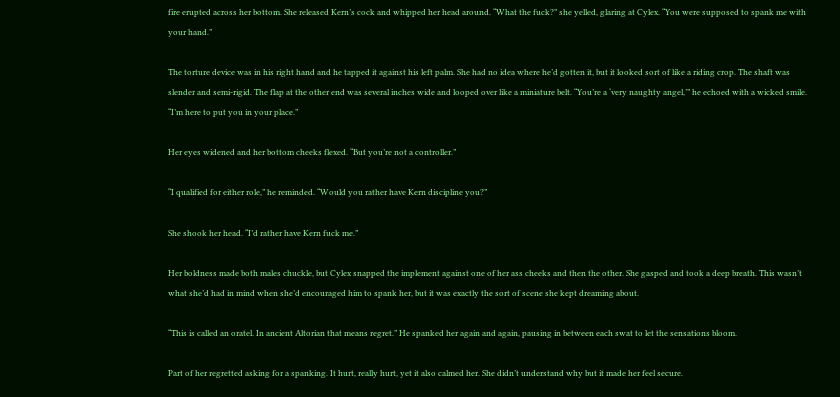fire erupted across her bottom. She released Kern’s cock and whipped her head around. “What the fuck?” she yelled, glaring at Cylex. “You were supposed to spank me with your hand.”

The torture device was in his right hand and he tapped it against his left palm. She had no idea where he’d gotten it, but it looked sort of like a riding crop. The shaft was slender and semi-rigid. The flap at the other end was several inches wide and looped over like a miniature belt. “You’re a ‘very naughty angel,’” he echoed with a wicked smile. “I’m here to put you in your place.”

Her eyes widened and her bottom cheeks flexed. “But you’re not a controller.”

“I qualified for either role,” he reminded. “Would you rather have Kern discipline you?”

She shook her head. “I’d rather have Kern fuck me.”

Her boldness made both males chuckle, but Cylex snapped the implement against one of her ass cheeks and then the other. She gasped and took a deep breath. This wasn’t what she’d had in mind when she’d encouraged him to spank her, but it was exactly the sort of scene she kept dreaming about.

“This is called an oratel. In ancient Altorian that means regret.” He spanked her again and again, pausing in between each swat to let the sensations bloom.

Part of her regretted asking for a spanking. It hurt, really hurt, yet it also calmed her. She didn’t understand why but it made her feel secure.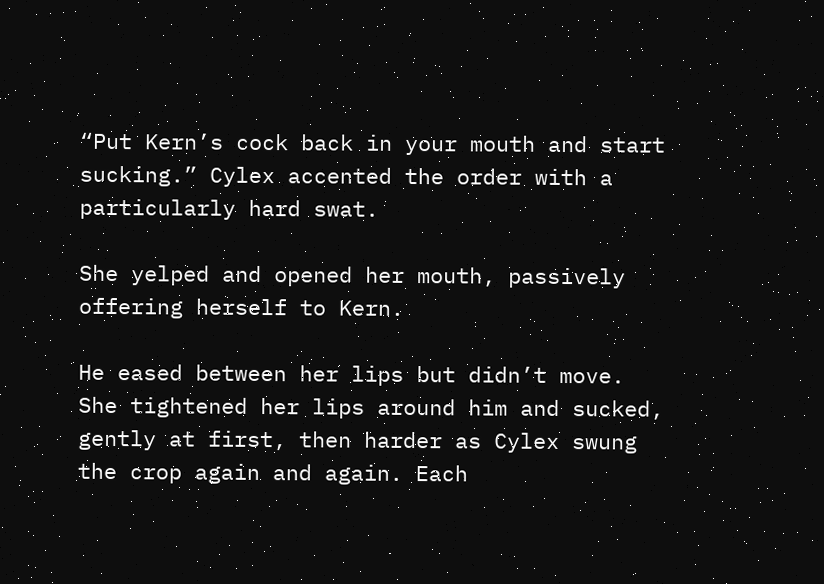“Put Kern’s cock back in your mouth and start sucking.” Cylex accented the order with a particularly hard swat.

She yelped and opened her mouth, passively offering herself to Kern.

He eased between her lips but didn’t move. She tightened her lips around him and sucked, gently at first, then harder as Cylex swung the crop again and again. Each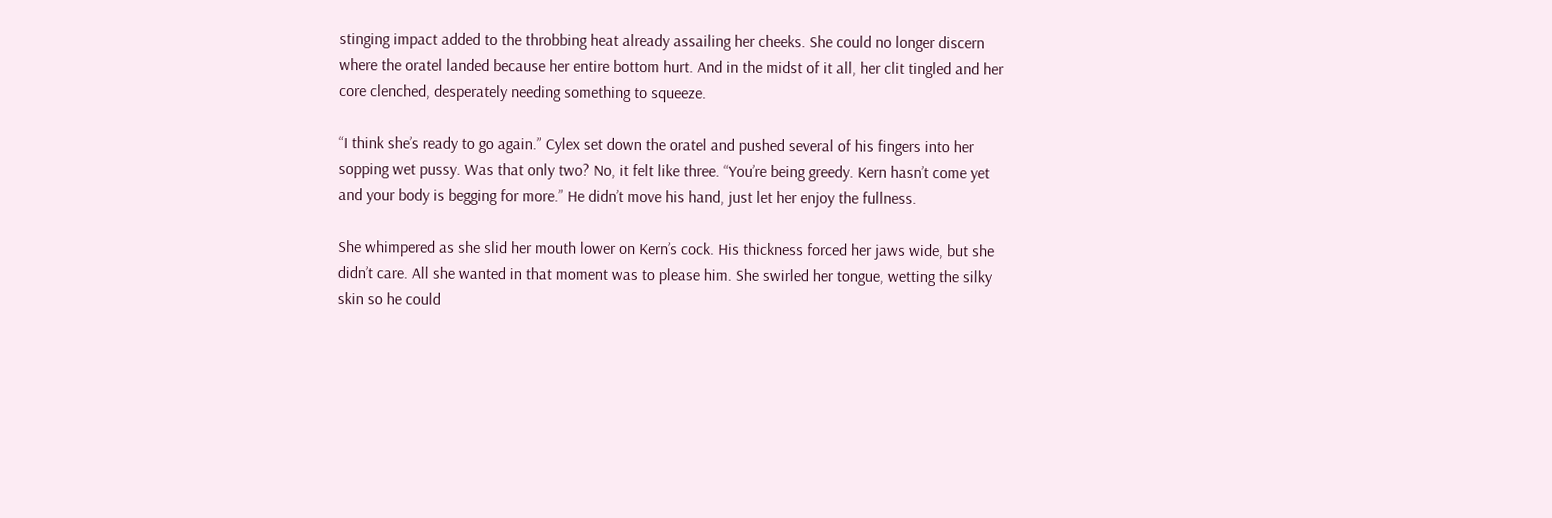stinging impact added to the throbbing heat already assailing her cheeks. She could no longer discern where the oratel landed because her entire bottom hurt. And in the midst of it all, her clit tingled and her core clenched, desperately needing something to squeeze.

“I think she’s ready to go again.” Cylex set down the oratel and pushed several of his fingers into her sopping wet pussy. Was that only two? No, it felt like three. “You’re being greedy. Kern hasn’t come yet and your body is begging for more.” He didn’t move his hand, just let her enjoy the fullness.

She whimpered as she slid her mouth lower on Kern’s cock. His thickness forced her jaws wide, but she didn’t care. All she wanted in that moment was to please him. She swirled her tongue, wetting the silky skin so he could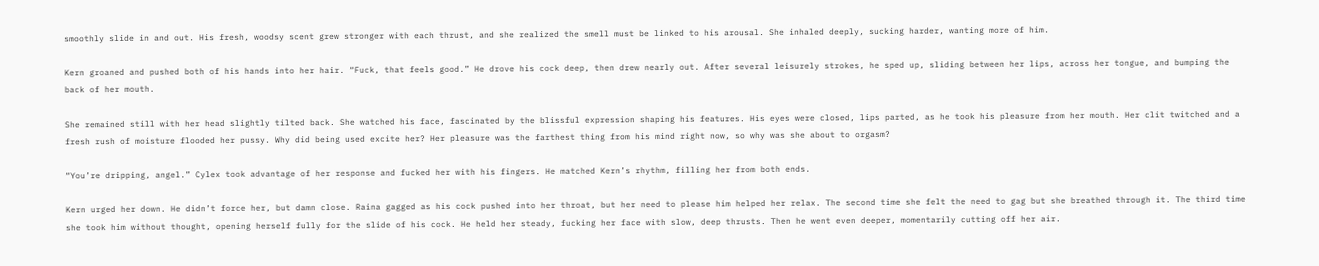smoothly slide in and out. His fresh, woodsy scent grew stronger with each thrust, and she realized the smell must be linked to his arousal. She inhaled deeply, sucking harder, wanting more of him.

Kern groaned and pushed both of his hands into her hair. “Fuck, that feels good.” He drove his cock deep, then drew nearly out. After several leisurely strokes, he sped up, sliding between her lips, across her tongue, and bumping the back of her mouth.

She remained still with her head slightly tilted back. She watched his face, fascinated by the blissful expression shaping his features. His eyes were closed, lips parted, as he took his pleasure from her mouth. Her clit twitched and a fresh rush of moisture flooded her pussy. Why did being used excite her? Her pleasure was the farthest thing from his mind right now, so why was she about to orgasm?

“You’re dripping, angel.” Cylex took advantage of her response and fucked her with his fingers. He matched Kern’s rhythm, filling her from both ends.

Kern urged her down. He didn’t force her, but damn close. Raina gagged as his cock pushed into her throat, but her need to please him helped her relax. The second time she felt the need to gag but she breathed through it. The third time she took him without thought, opening herself fully for the slide of his cock. He held her steady, fucking her face with slow, deep thrusts. Then he went even deeper, momentarily cutting off her air.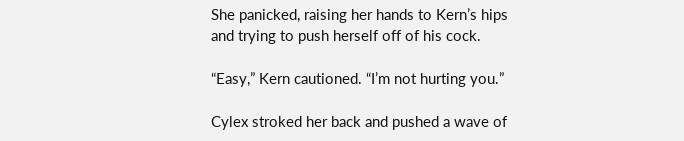She panicked, raising her hands to Kern’s hips and trying to push herself off of his cock.

“Easy,” Kern cautioned. “I’m not hurting you.”

Cylex stroked her back and pushed a wave of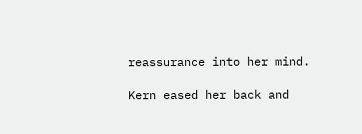reassurance into her mind.

Kern eased her back and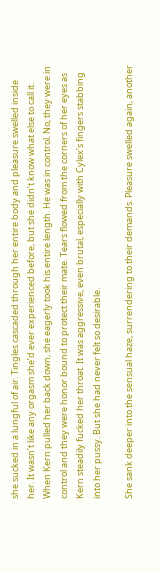she sucked in a lungful of air. Tingles cascaded through her entire body and pleasure swelled inside her. It wasn’t like any orgasm she’d ever experienced before, but she didn’t know what else to call it. When Kern pulled her back down, she eagerly took his entire length. He was in control. No, they were in control and they were honor bound to protect their mate. Tears flowed from the corners of her eyes as Kern steadily fucked her throat. It was aggressive, even brutal, especially with Cylex’s fingers stabbing into her pussy. But she had never felt so desirable.

She sank deeper into the sensual haze, surrendering to their demands. Pleasure swelled again, another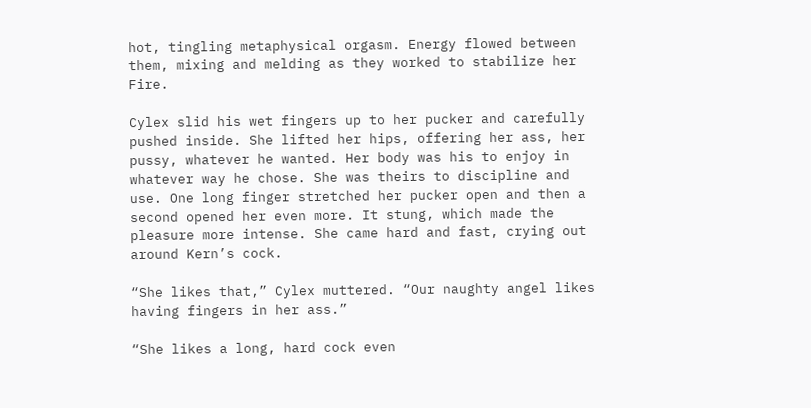hot, tingling metaphysical orgasm. Energy flowed between them, mixing and melding as they worked to stabilize her Fire.

Cylex slid his wet fingers up to her pucker and carefully pushed inside. She lifted her hips, offering her ass, her pussy, whatever he wanted. Her body was his to enjoy in whatever way he chose. She was theirs to discipline and use. One long finger stretched her pucker open and then a second opened her even more. It stung, which made the pleasure more intense. She came hard and fast, crying out around Kern’s cock.

“She likes that,” Cylex muttered. “Our naughty angel likes having fingers in her ass.”

“She likes a long, hard cock even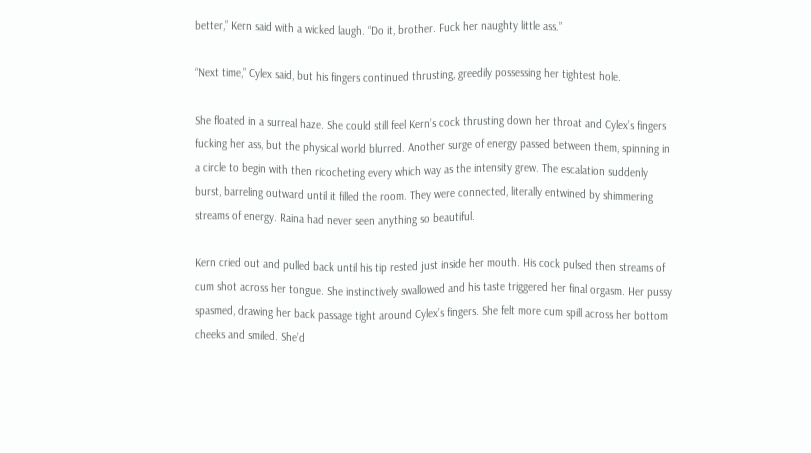better,” Kern said with a wicked laugh. “Do it, brother. Fuck her naughty little ass.”

“Next time,” Cylex said, but his fingers continued thrusting, greedily possessing her tightest hole.

She floated in a surreal haze. She could still feel Kern’s cock thrusting down her throat and Cylex’s fingers fucking her ass, but the physical world blurred. Another surge of energy passed between them, spinning in a circle to begin with then ricocheting every which way as the intensity grew. The escalation suddenly burst, barreling outward until it filled the room. They were connected, literally entwined by shimmering streams of energy. Raina had never seen anything so beautiful.

Kern cried out and pulled back until his tip rested just inside her mouth. His cock pulsed then streams of cum shot across her tongue. She instinctively swallowed and his taste triggered her final orgasm. Her pussy spasmed, drawing her back passage tight around Cylex’s fingers. She felt more cum spill across her bottom cheeks and smiled. She’d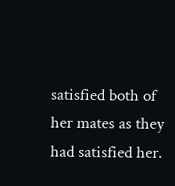satisfied both of her mates as they had satisfied her.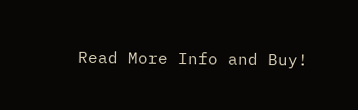Read More Info and Buy!